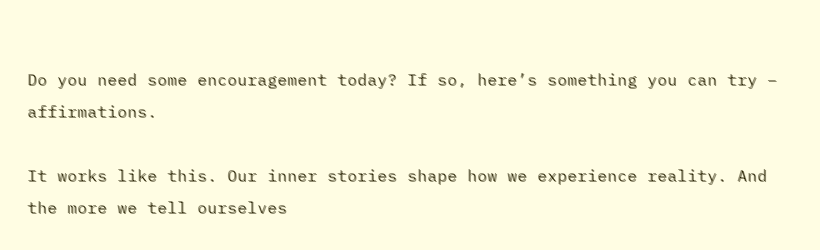Do you need some encouragement today? If so, here’s something you can try – affirmations.

It works like this. Our inner stories shape how we experience reality. And the more we tell ourselves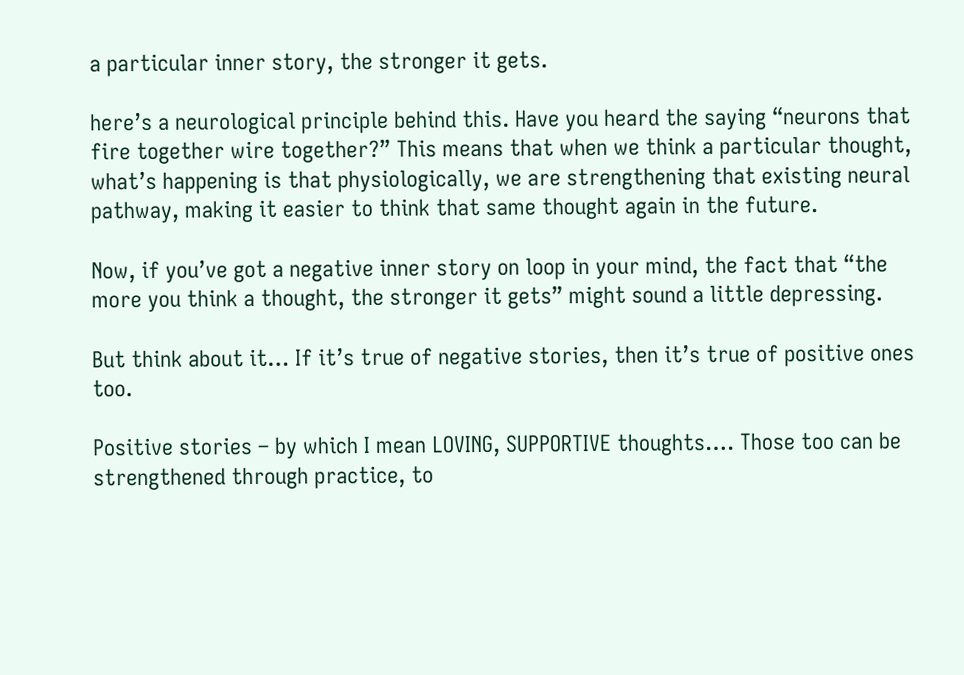a particular inner story, the stronger it gets.

here’s a neurological principle behind this. Have you heard the saying “neurons that fire together wire together?” This means that when we think a particular thought, what’s happening is that physiologically, we are strengthening that existing neural pathway, making it easier to think that same thought again in the future.

Now, if you’ve got a negative inner story on loop in your mind, the fact that “the more you think a thought, the stronger it gets” might sound a little depressing.

But think about it… If it’s true of negative stories, then it’s true of positive ones too.

Positive stories – by which I mean LOVING, SUPPORTIVE thoughts…. Those too can be strengthened through practice, to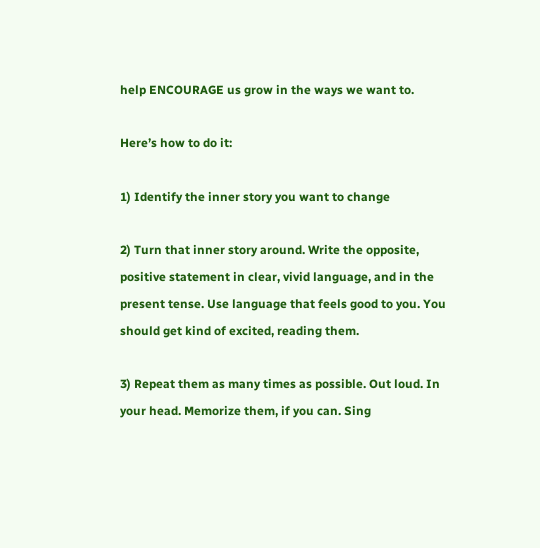help ENCOURAGE us grow in the ways we want to.

Here’s how to do it:

1) Identify the inner story you want to change

2) Turn that inner story around. Write the opposite, positive statement in clear, vivid language, and in the present tense. Use language that feels good to you. You should get kind of excited, reading them.

3) Repeat them as many times as possible. Out loud. In your head. Memorize them, if you can. Sing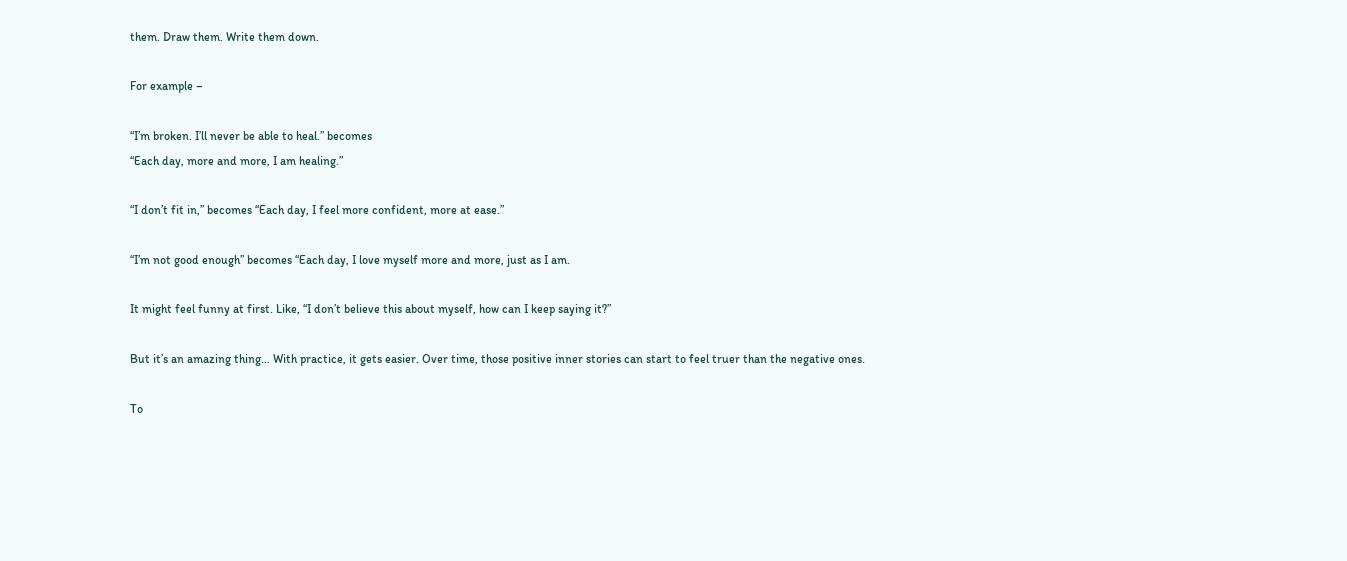them. Draw them. Write them down.

For example –

“I’m broken. I’ll never be able to heal.” becomes
“Each day, more and more, I am healing.”

“I don’t fit in,” becomes “Each day, I feel more confident, more at ease.”

“I’m not good enough” becomes “Each day, I love myself more and more, just as I am.

It might feel funny at first. Like, “I don’t believe this about myself, how can I keep saying it?”

But it’s an amazing thing… With practice, it gets easier. Over time, those positive inner stories can start to feel truer than the negative ones.

To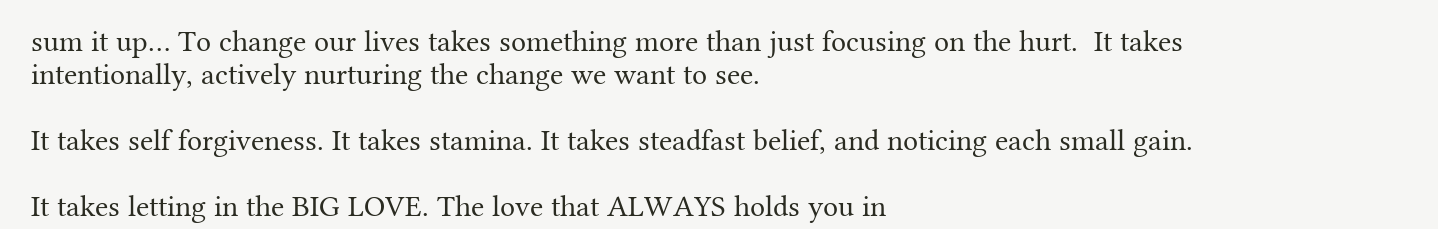sum it up… To change our lives takes something more than just focusing on the hurt.  It takes intentionally, actively nurturing the change we want to see.

It takes self forgiveness. It takes stamina. It takes steadfast belief, and noticing each small gain.

It takes letting in the BIG LOVE. The love that ALWAYS holds you in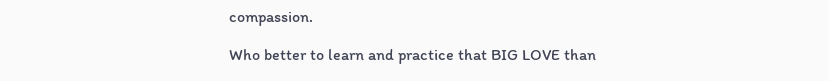compassion.

Who better to learn and practice that BIG LOVE than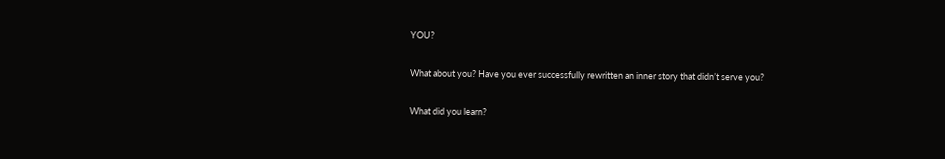YOU?

What about you? Have you ever successfully rewritten an inner story that didn’t serve you?

What did you learn?